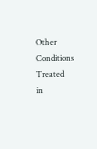Other Conditions Treated
in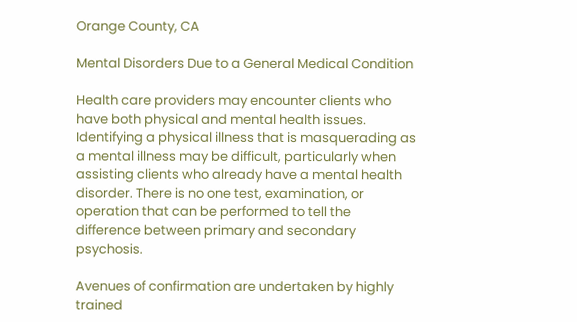Orange County, CA

Mental Disorders Due to a General Medical Condition

Health care providers may encounter clients who have both physical and mental health issues. Identifying a physical illness that is masquerading as a mental illness may be difficult, particularly when assisting clients who already have a mental health disorder. There is no one test, examination, or operation that can be performed to tell the difference between primary and secondary psychosis.

Avenues of confirmation are undertaken by highly trained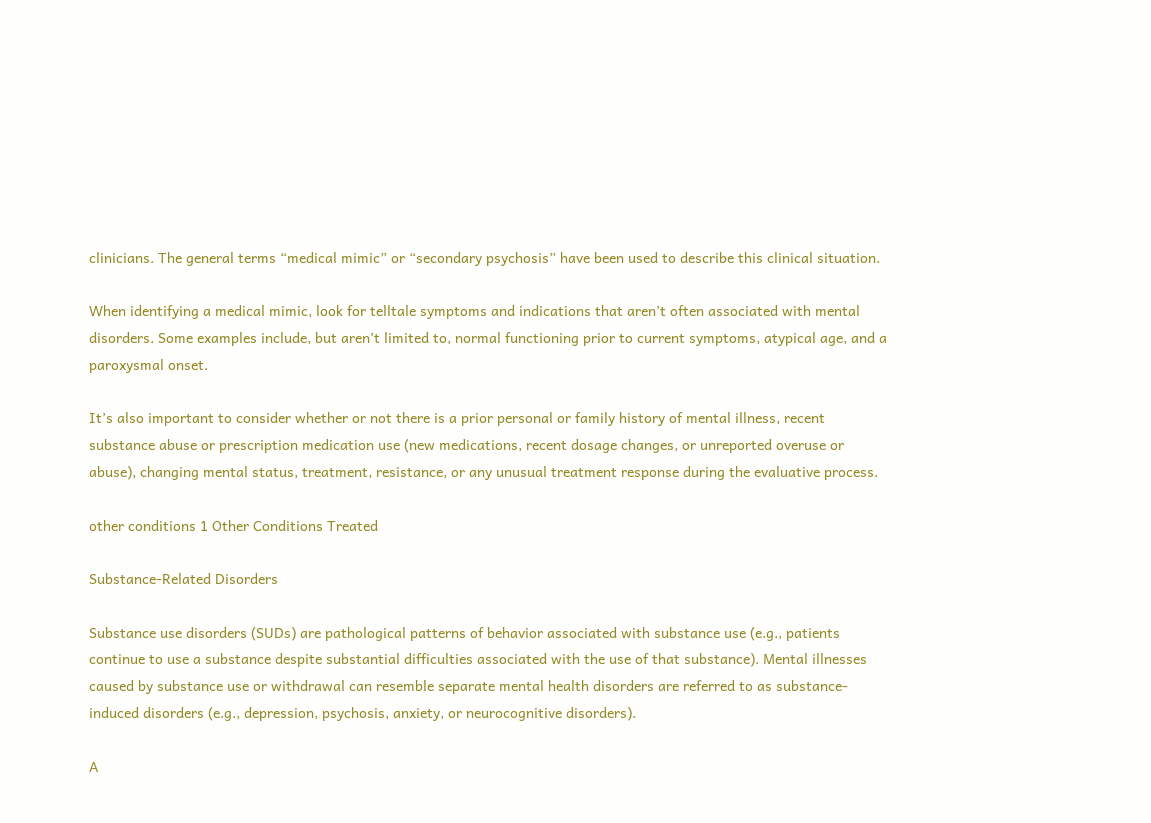clinicians. The general terms “medical mimic” or “secondary psychosis” have been used to describe this clinical situation.

When identifying a medical mimic, look for telltale symptoms and indications that aren’t often associated with mental disorders. Some examples include, but aren’t limited to, normal functioning prior to current symptoms, atypical age, and a paroxysmal onset.

It’s also important to consider whether or not there is a prior personal or family history of mental illness, recent substance abuse or prescription medication use (new medications, recent dosage changes, or unreported overuse or abuse), changing mental status, treatment, resistance, or any unusual treatment response during the evaluative process.

other conditions 1 Other Conditions Treated

Substance-Related Disorders

Substance use disorders (SUDs) are pathological patterns of behavior associated with substance use (e.g., patients continue to use a substance despite substantial difficulties associated with the use of that substance). Mental illnesses caused by substance use or withdrawal can resemble separate mental health disorders are referred to as substance-induced disorders (e.g., depression, psychosis, anxiety, or neurocognitive disorders).

A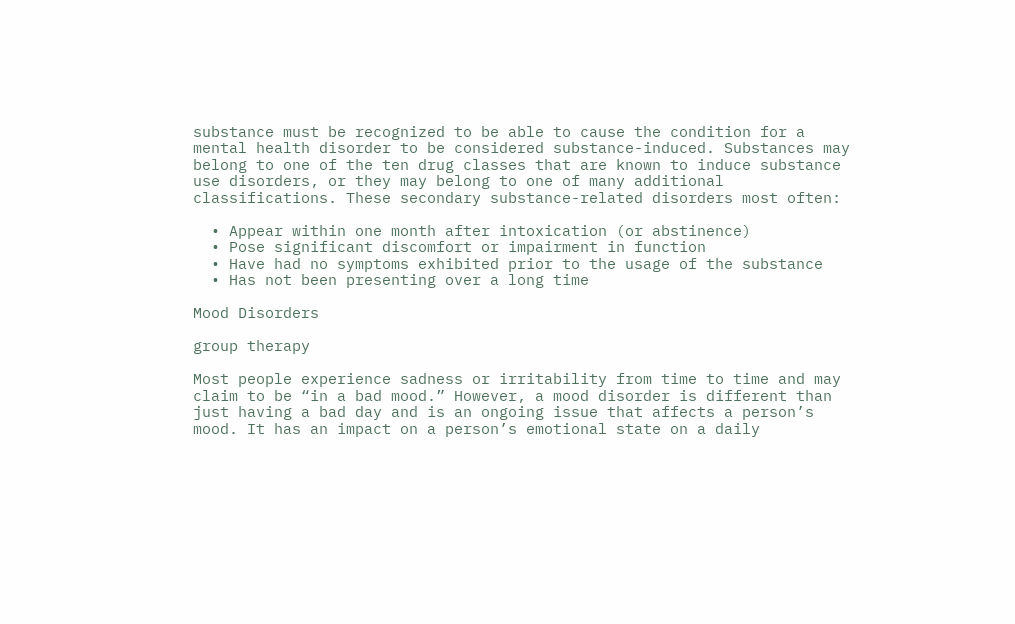substance must be recognized to be able to cause the condition for a mental health disorder to be considered substance-induced. Substances may belong to one of the ten drug classes that are known to induce substance use disorders, or they may belong to one of many additional classifications. These secondary substance-related disorders most often:

  • Appear within one month after intoxication (or abstinence)
  • Pose significant discomfort or impairment in function
  • Have had no symptoms exhibited prior to the usage of the substance
  • Has not been presenting over a long time

Mood Disorders

group therapy

Most people experience sadness or irritability from time to time and may claim to be “in a bad mood.” However, a mood disorder is different than just having a bad day and is an ongoing issue that affects a person’s mood. It has an impact on a person’s emotional state on a daily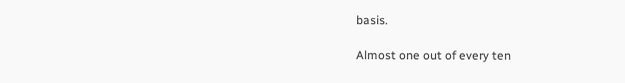basis.

Almost one out of every ten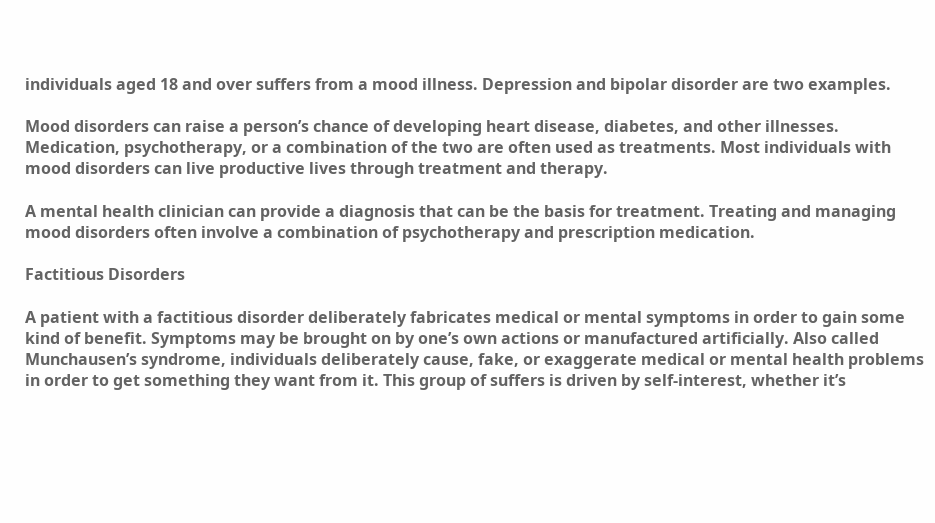individuals aged 18 and over suffers from a mood illness. Depression and bipolar disorder are two examples.

Mood disorders can raise a person’s chance of developing heart disease, diabetes, and other illnesses. Medication, psychotherapy, or a combination of the two are often used as treatments. Most individuals with mood disorders can live productive lives through treatment and therapy.

A mental health clinician can provide a diagnosis that can be the basis for treatment. Treating and managing mood disorders often involve a combination of psychotherapy and prescription medication.

Factitious Disorders

A patient with a factitious disorder deliberately fabricates medical or mental symptoms in order to gain some kind of benefit. Symptoms may be brought on by one’s own actions or manufactured artificially. Also called Munchausen’s syndrome, individuals deliberately cause, fake, or exaggerate medical or mental health problems in order to get something they want from it. This group of suffers is driven by self-interest, whether it’s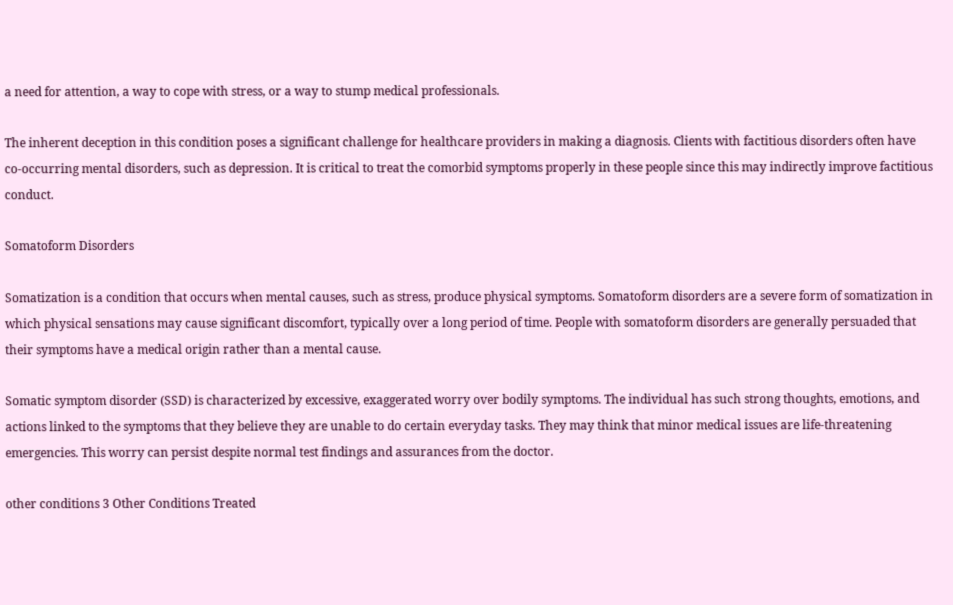a need for attention, a way to cope with stress, or a way to stump medical professionals.

The inherent deception in this condition poses a significant challenge for healthcare providers in making a diagnosis. Clients with factitious disorders often have co-occurring mental disorders, such as depression. It is critical to treat the comorbid symptoms properly in these people since this may indirectly improve factitious conduct.

Somatoform Disorders

Somatization is a condition that occurs when mental causes, such as stress, produce physical symptoms. Somatoform disorders are a severe form of somatization in which physical sensations may cause significant discomfort, typically over a long period of time. People with somatoform disorders are generally persuaded that their symptoms have a medical origin rather than a mental cause.

Somatic symptom disorder (SSD) is characterized by excessive, exaggerated worry over bodily symptoms. The individual has such strong thoughts, emotions, and actions linked to the symptoms that they believe they are unable to do certain everyday tasks. They may think that minor medical issues are life-threatening emergencies. This worry can persist despite normal test findings and assurances from the doctor.

other conditions 3 Other Conditions Treated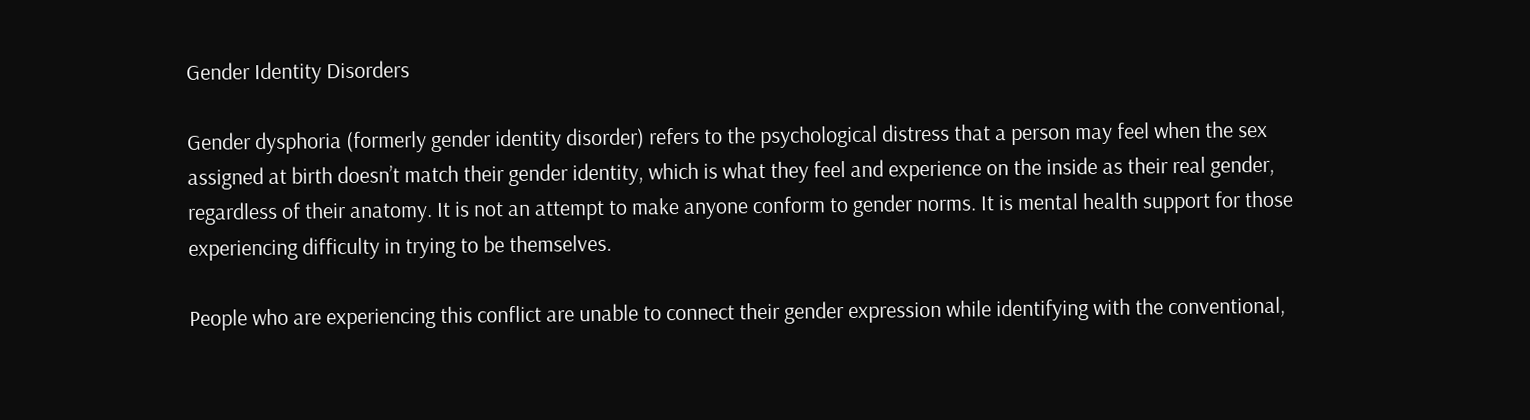Gender Identity Disorders

Gender dysphoria (formerly gender identity disorder) refers to the psychological distress that a person may feel when the sex assigned at birth doesn’t match their gender identity, which is what they feel and experience on the inside as their real gender, regardless of their anatomy. It is not an attempt to make anyone conform to gender norms. It is mental health support for those experiencing difficulty in trying to be themselves.

People who are experiencing this conflict are unable to connect their gender expression while identifying with the conventional,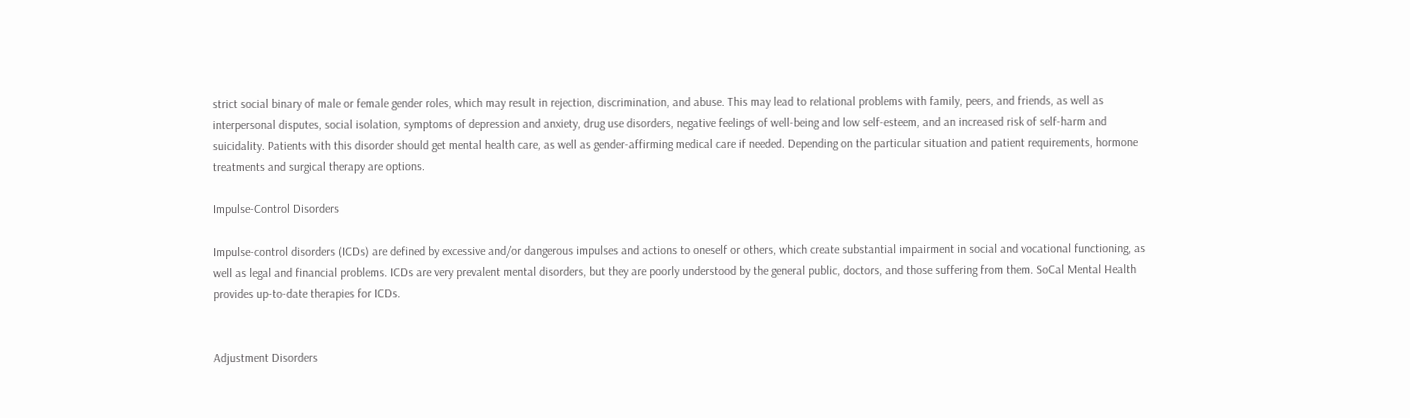strict social binary of male or female gender roles, which may result in rejection, discrimination, and abuse. This may lead to relational problems with family, peers, and friends, as well as interpersonal disputes, social isolation, symptoms of depression and anxiety, drug use disorders, negative feelings of well-being and low self-esteem, and an increased risk of self-harm and suicidality. Patients with this disorder should get mental health care, as well as gender-affirming medical care if needed. Depending on the particular situation and patient requirements, hormone treatments and surgical therapy are options.

Impulse-Control Disorders

Impulse-control disorders (ICDs) are defined by excessive and/or dangerous impulses and actions to oneself or others, which create substantial impairment in social and vocational functioning, as well as legal and financial problems. ICDs are very prevalent mental disorders, but they are poorly understood by the general public, doctors, and those suffering from them. SoCal Mental Health provides up-to-date therapies for ICDs.


Adjustment Disorders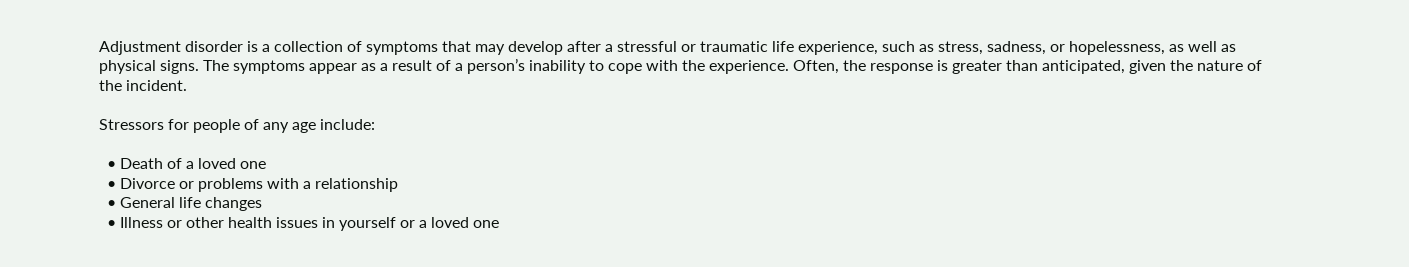Adjustment disorder is a collection of symptoms that may develop after a stressful or traumatic life experience, such as stress, sadness, or hopelessness, as well as physical signs. The symptoms appear as a result of a person’s inability to cope with the experience. Often, the response is greater than anticipated, given the nature of the incident.

Stressors for people of any age include:

  • Death of a loved one
  • Divorce or problems with a relationship
  • General life changes
  • Illness or other health issues in yourself or a loved one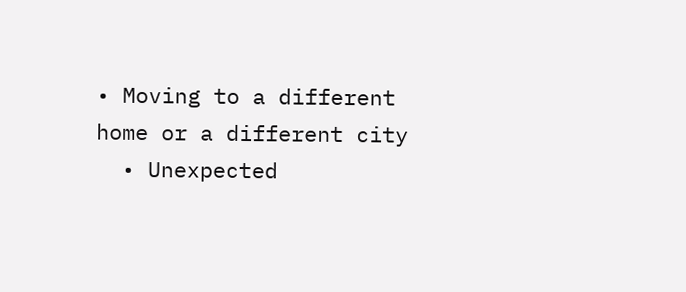• Moving to a different home or a different city
  • Unexpected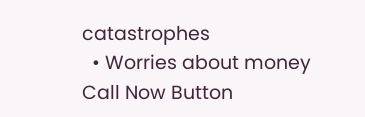catastrophes
  • Worries about money
Call Now Button